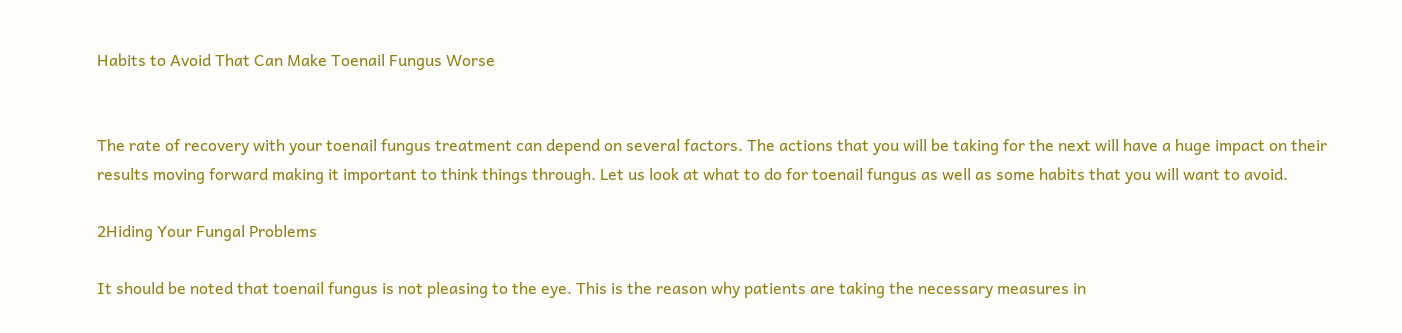Habits to Avoid That Can Make Toenail Fungus Worse


The rate of recovery with your toenail fungus treatment can depend on several factors. The actions that you will be taking for the next will have a huge impact on their results moving forward making it important to think things through. Let us look at what to do for toenail fungus as well as some habits that you will want to avoid.

2Hiding Your Fungal Problems

It should be noted that toenail fungus is not pleasing to the eye. This is the reason why patients are taking the necessary measures in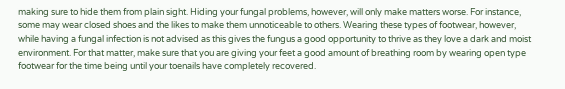making sure to hide them from plain sight. Hiding your fungal problems, however, will only make matters worse. For instance, some may wear closed shoes and the likes to make them unnoticeable to others. Wearing these types of footwear, however, while having a fungal infection is not advised as this gives the fungus a good opportunity to thrive as they love a dark and moist environment. For that matter, make sure that you are giving your feet a good amount of breathing room by wearing open type footwear for the time being until your toenails have completely recovered.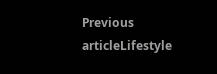Previous articleLifestyle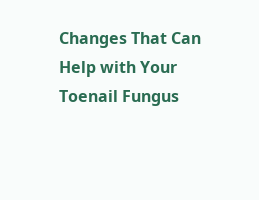Changes That Can Help with Your Toenail Fungus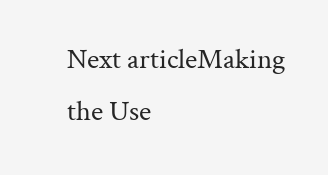Next articleMaking the Use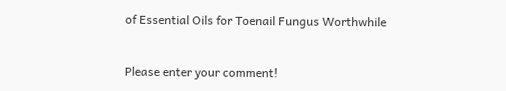of Essential Oils for Toenail Fungus Worthwhile


Please enter your comment!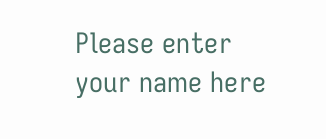Please enter your name here